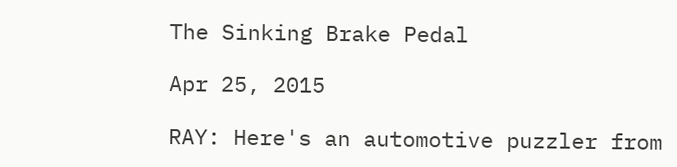The Sinking Brake Pedal

Apr 25, 2015

RAY: Here's an automotive puzzler from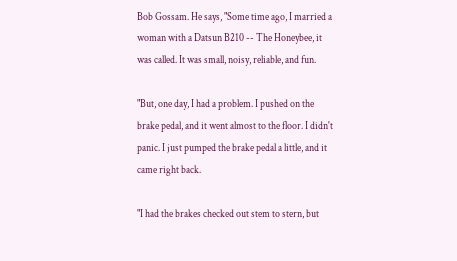Bob Gossam. He says, "Some time ago, I married a woman with a Datsun B210 -- The Honeybee, it was called. It was small, noisy, reliable, and fun.

"But, one day, I had a problem. I pushed on the brake pedal, and it went almost to the floor. I didn't panic. I just pumped the brake pedal a little, and it came right back.

"I had the brakes checked out stem to stern, but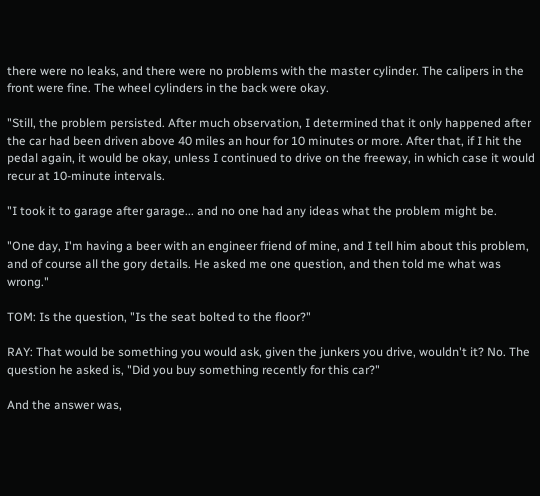there were no leaks, and there were no problems with the master cylinder. The calipers in the front were fine. The wheel cylinders in the back were okay.

"Still, the problem persisted. After much observation, I determined that it only happened after the car had been driven above 40 miles an hour for 10 minutes or more. After that, if I hit the pedal again, it would be okay, unless I continued to drive on the freeway, in which case it would recur at 10-minute intervals.

"I took it to garage after garage... and no one had any ideas what the problem might be.

"One day, I'm having a beer with an engineer friend of mine, and I tell him about this problem, and of course all the gory details. He asked me one question, and then told me what was wrong."

TOM: Is the question, "Is the seat bolted to the floor?"

RAY: That would be something you would ask, given the junkers you drive, wouldn't it? No. The question he asked is, "Did you buy something recently for this car?"

And the answer was,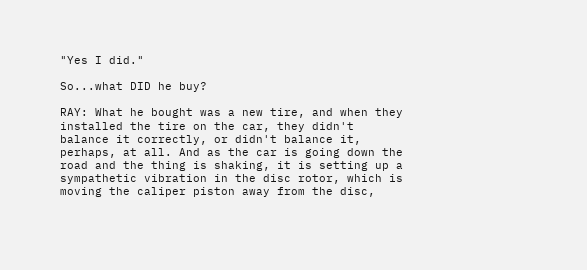"Yes I did."

So...what DID he buy?

RAY: What he bought was a new tire, and when they installed the tire on the car, they didn't balance it correctly, or didn't balance it, perhaps, at all. And as the car is going down the road and the thing is shaking, it is setting up a sympathetic vibration in the disc rotor, which is moving the caliper piston away from the disc,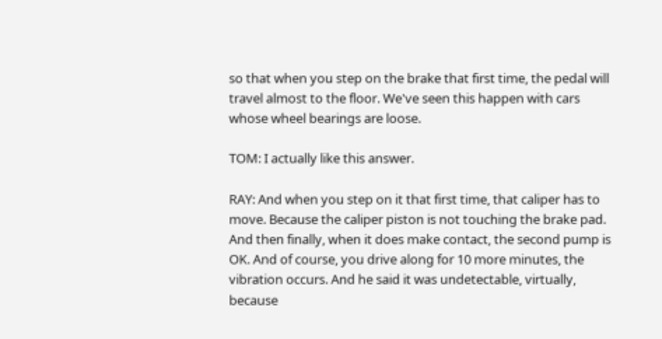so that when you step on the brake that first time, the pedal will travel almost to the floor. We've seen this happen with cars whose wheel bearings are loose.

TOM: I actually like this answer.

RAY: And when you step on it that first time, that caliper has to move. Because the caliper piston is not touching the brake pad. And then finally, when it does make contact, the second pump is OK. And of course, you drive along for 10 more minutes, the vibration occurs. And he said it was undetectable, virtually, because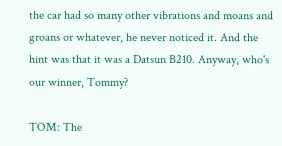the car had so many other vibrations and moans and groans or whatever, he never noticed it. And the hint was that it was a Datsun B210. Anyway, who's our winner, Tommy?

TOM: The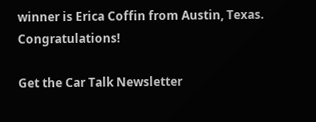winner is Erica Coffin from Austin, Texas. Congratulations!

Get the Car Talk Newsletter